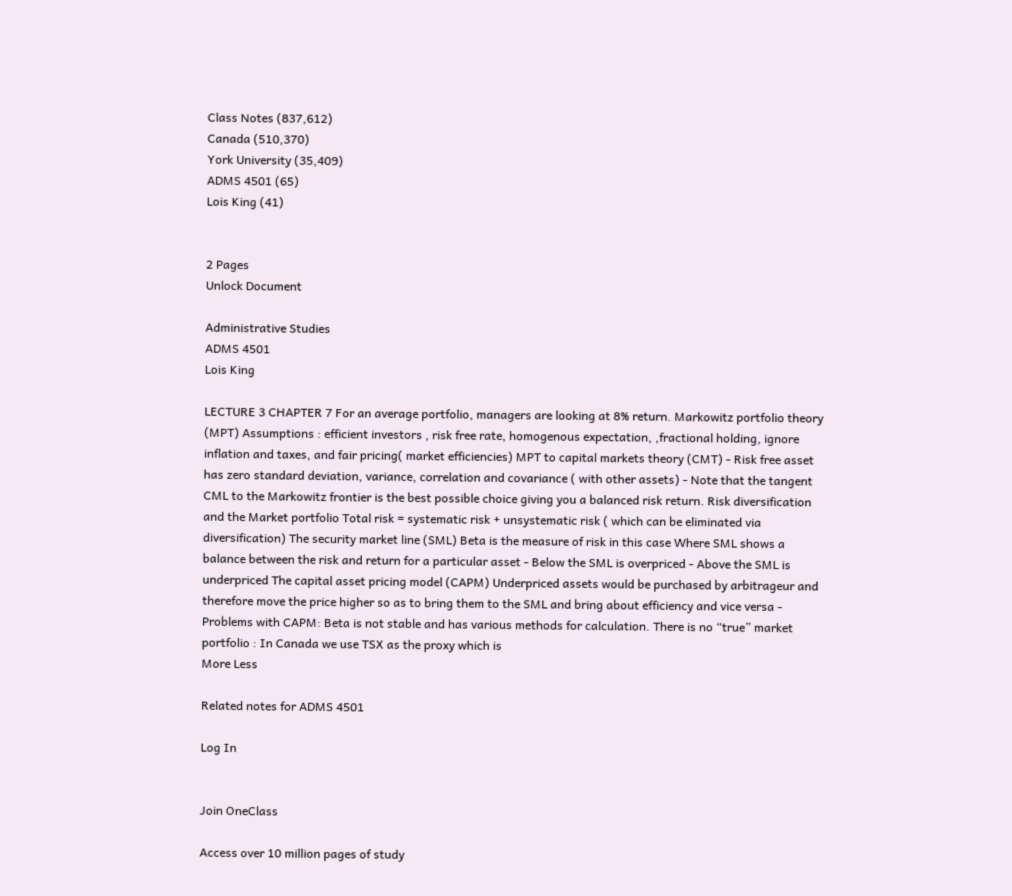Class Notes (837,612)
Canada (510,370)
York University (35,409)
ADMS 4501 (65)
Lois King (41)


2 Pages
Unlock Document

Administrative Studies
ADMS 4501
Lois King

LECTURE 3 CHAPTER 7 For an average portfolio, managers are looking at 8% return. Markowitz portfolio theory (MPT) Assumptions : efficient investors , risk free rate, homogenous expectation, ,fractional holding, ignore inflation and taxes, and fair pricing( market efficiencies) MPT to capital markets theory (CMT) - Risk free asset has zero standard deviation, variance, correlation and covariance ( with other assets) - Note that the tangent CML to the Markowitz frontier is the best possible choice giving you a balanced risk return. Risk diversification and the Market portfolio Total risk = systematic risk + unsystematic risk ( which can be eliminated via diversification) The security market line (SML) Beta is the measure of risk in this case Where SML shows a balance between the risk and return for a particular asset - Below the SML is overpriced - Above the SML is underpriced The capital asset pricing model (CAPM) Underpriced assets would be purchased by arbitrageur and therefore move the price higher so as to bring them to the SML and bring about efficiency and vice versa - Problems with CAPM: Beta is not stable and has various methods for calculation. There is no “true” market portfolio : In Canada we use TSX as the proxy which is
More Less

Related notes for ADMS 4501

Log In


Join OneClass

Access over 10 million pages of study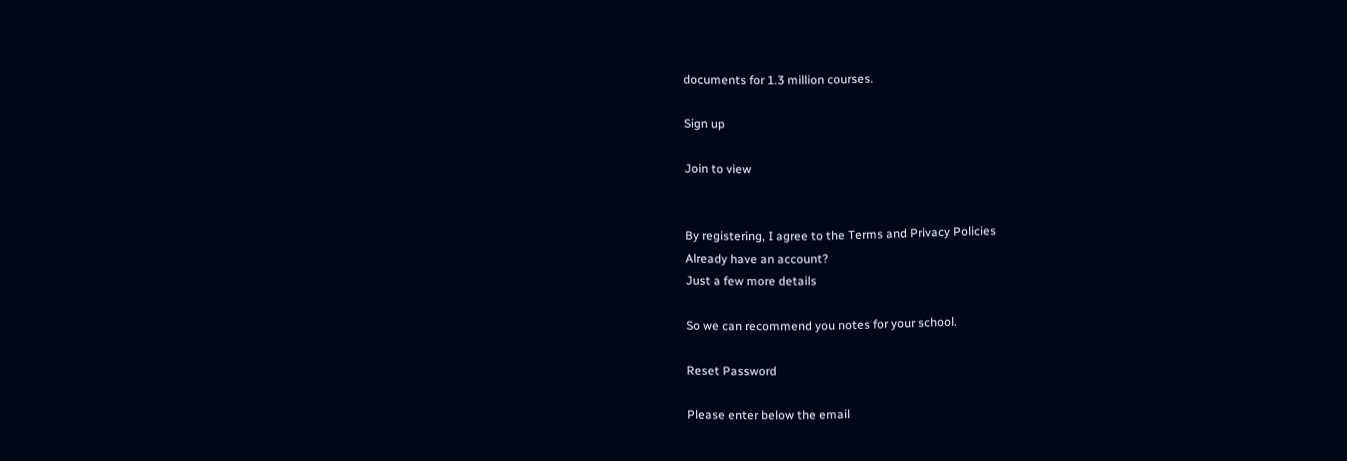documents for 1.3 million courses.

Sign up

Join to view


By registering, I agree to the Terms and Privacy Policies
Already have an account?
Just a few more details

So we can recommend you notes for your school.

Reset Password

Please enter below the email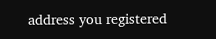address you registered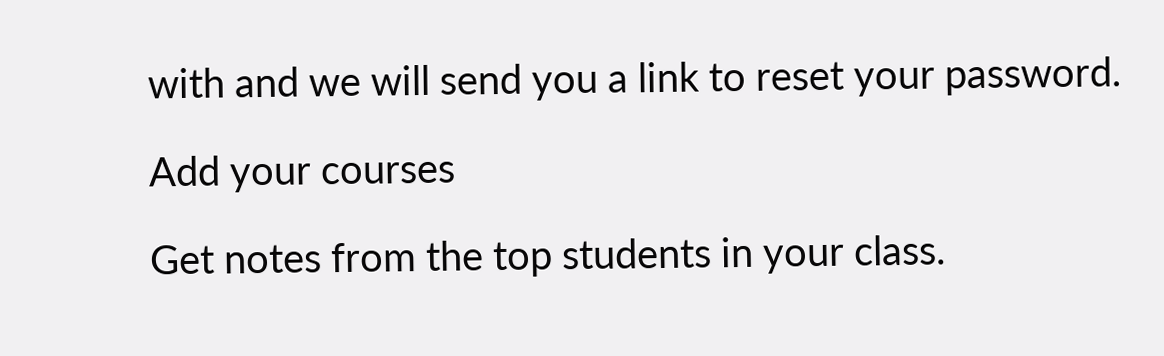with and we will send you a link to reset your password.

Add your courses

Get notes from the top students in your class.